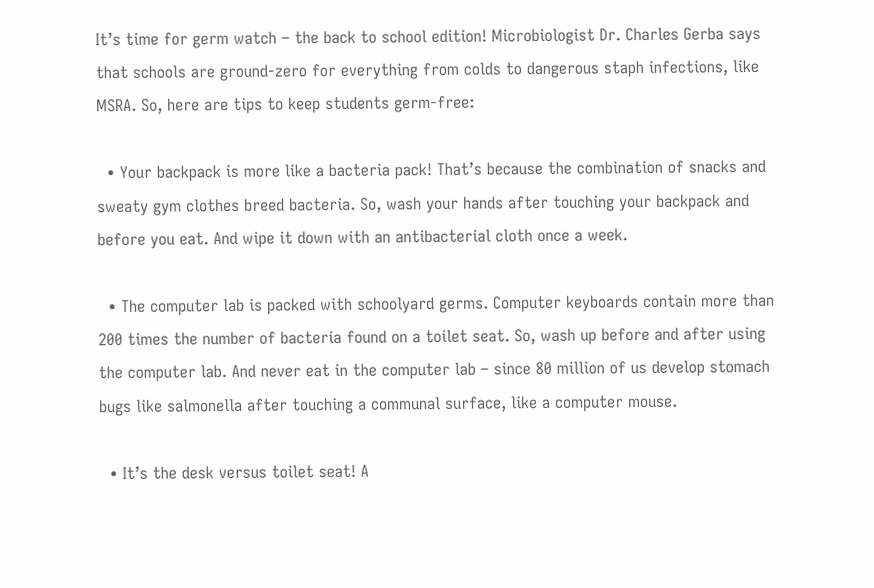It’s time for germ watch – the back to school edition! Microbiologist Dr. Charles Gerba says that schools are ground-zero for everything from colds to dangerous staph infections, like MSRA. So, here are tips to keep students germ-free:

  • Your backpack is more like a bacteria pack! That’s because the combination of snacks and sweaty gym clothes breed bacteria. So, wash your hands after touching your backpack and before you eat. And wipe it down with an antibacterial cloth once a week.

  • The computer lab is packed with schoolyard germs. Computer keyboards contain more than 200 times the number of bacteria found on a toilet seat. So, wash up before and after using the computer lab. And never eat in the computer lab – since 80 million of us develop stomach bugs like salmonella after touching a communal surface, like a computer mouse.

  • It’s the desk versus toilet seat! A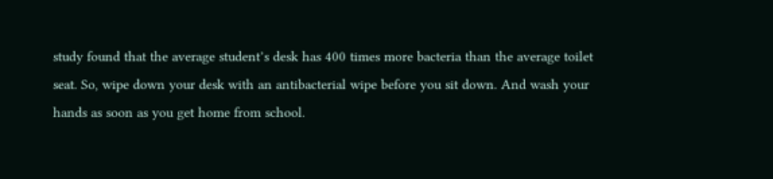study found that the average student’s desk has 400 times more bacteria than the average toilet seat. So, wipe down your desk with an antibacterial wipe before you sit down. And wash your hands as soon as you get home from school.